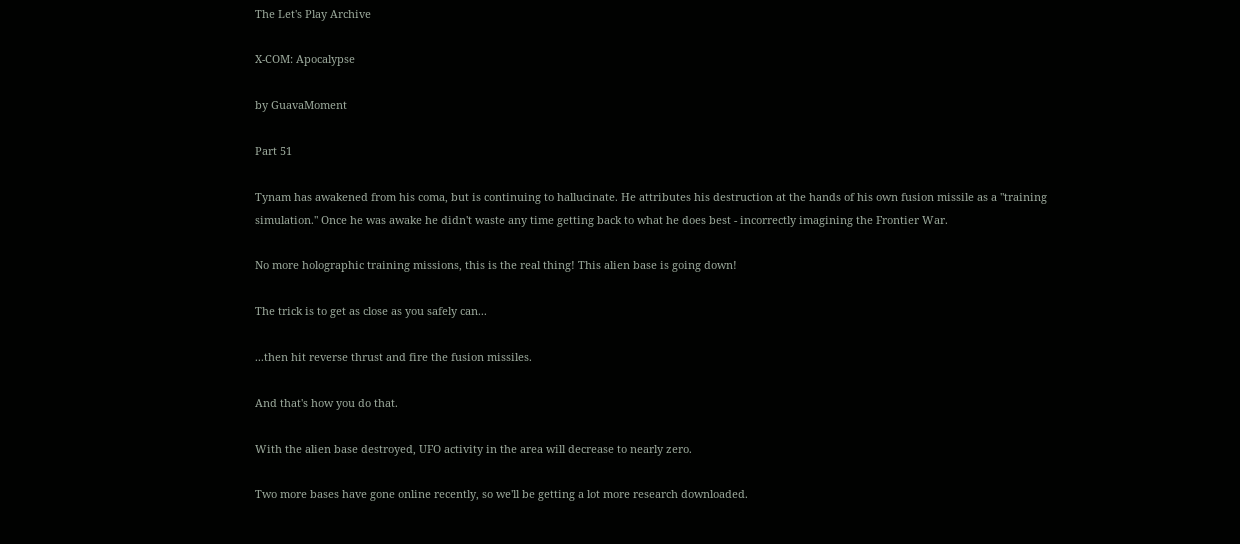The Let's Play Archive

X-COM: Apocalypse

by GuavaMoment

Part 51

Tynam has awakened from his coma, but is continuing to hallucinate. He attributes his destruction at the hands of his own fusion missile as a "training simulation." Once he was awake he didn't waste any time getting back to what he does best - incorrectly imagining the Frontier War.

No more holographic training missions, this is the real thing! This alien base is going down!

The trick is to get as close as you safely can...

...then hit reverse thrust and fire the fusion missiles.

And that's how you do that.

With the alien base destroyed, UFO activity in the area will decrease to nearly zero.

Two more bases have gone online recently, so we'll be getting a lot more research downloaded.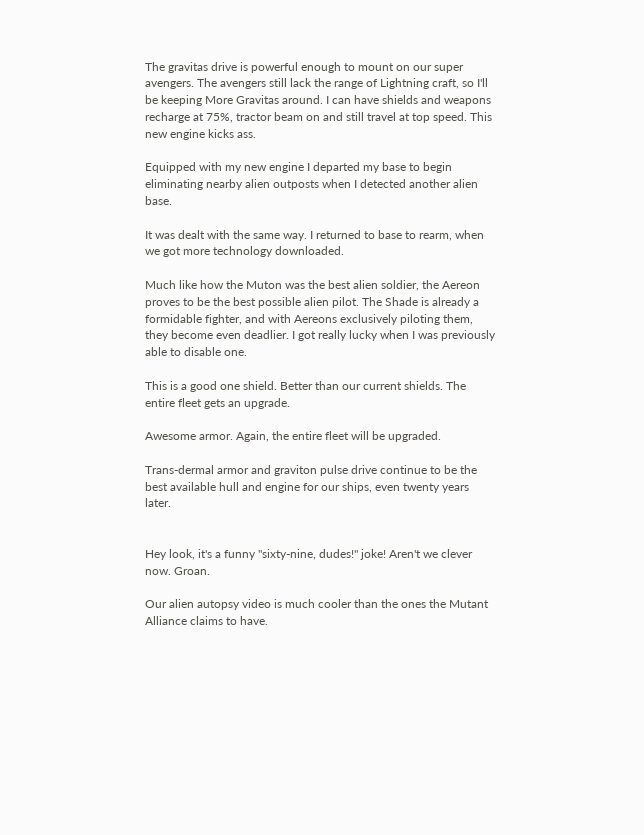The gravitas drive is powerful enough to mount on our super avengers. The avengers still lack the range of Lightning craft, so I'll be keeping More Gravitas around. I can have shields and weapons recharge at 75%, tractor beam on and still travel at top speed. This new engine kicks ass.

Equipped with my new engine I departed my base to begin eliminating nearby alien outposts when I detected another alien base.

It was dealt with the same way. I returned to base to rearm, when we got more technology downloaded.

Much like how the Muton was the best alien soldier, the Aereon proves to be the best possible alien pilot. The Shade is already a formidable fighter, and with Aereons exclusively piloting them, they become even deadlier. I got really lucky when I was previously able to disable one.

This is a good one shield. Better than our current shields. The entire fleet gets an upgrade.

Awesome armor. Again, the entire fleet will be upgraded.

Trans-dermal armor and graviton pulse drive continue to be the best available hull and engine for our ships, even twenty years later.


Hey look, it's a funny "sixty-nine, dudes!" joke! Aren't we clever now. Groan.

Our alien autopsy video is much cooler than the ones the Mutant Alliance claims to have.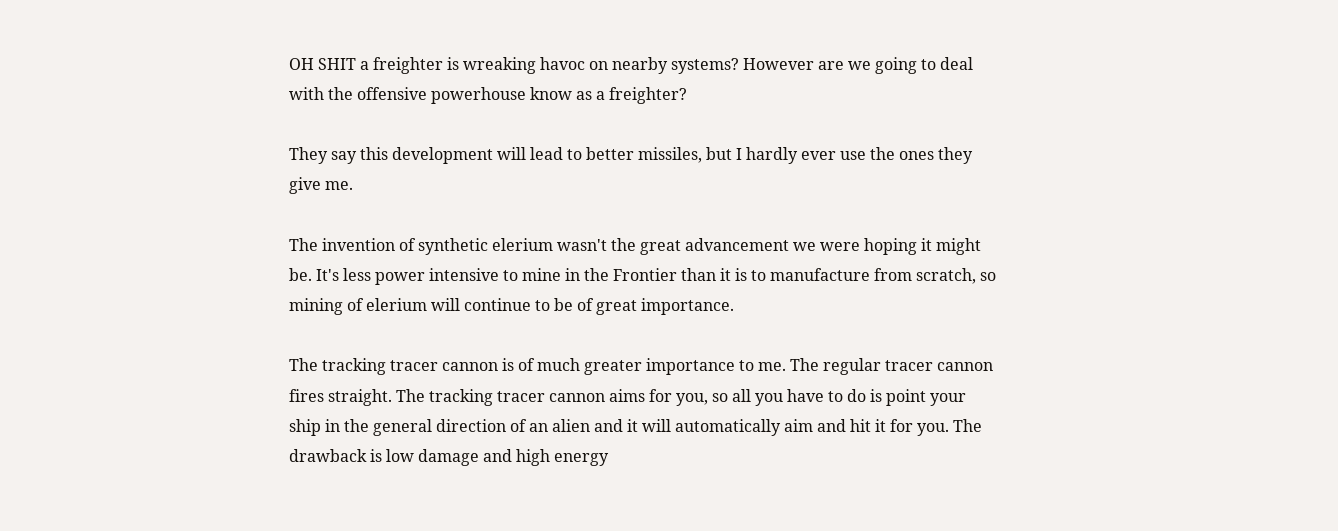OH SHIT a freighter is wreaking havoc on nearby systems? However are we going to deal with the offensive powerhouse know as a freighter?

They say this development will lead to better missiles, but I hardly ever use the ones they give me.

The invention of synthetic elerium wasn't the great advancement we were hoping it might be. It's less power intensive to mine in the Frontier than it is to manufacture from scratch, so mining of elerium will continue to be of great importance.

The tracking tracer cannon is of much greater importance to me. The regular tracer cannon fires straight. The tracking tracer cannon aims for you, so all you have to do is point your ship in the general direction of an alien and it will automatically aim and hit it for you. The drawback is low damage and high energy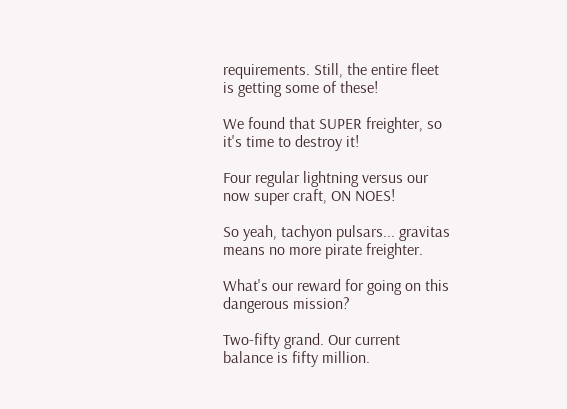requirements. Still, the entire fleet is getting some of these!

We found that SUPER freighter, so it's time to destroy it!

Four regular lightning versus our now super craft, ON NOES!

So yeah, tachyon pulsars... gravitas means no more pirate freighter.

What's our reward for going on this dangerous mission?

Two-fifty grand. Our current balance is fifty million.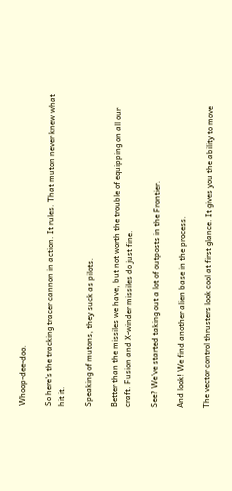Whoop-dee-doo.

So here's the tracking tracer cannon in action. It rules. That muton never knew what hit it.

Speaking of mutons, they suck as pilots.

Better than the missiles we have, but not worth the trouble of equipping on all our craft. Fusion and X-winder missiles do just fine.

See? We've started taking out a lot of outposts in the Frontier.

And look! We find another alien base in the process.

The vector control thrusters look cool at first glance. It gives you the ability to move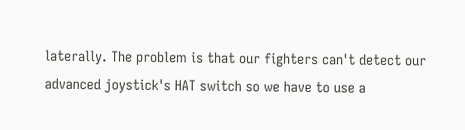laterally. The problem is that our fighters can't detect our advanced joystick's HAT switch so we have to use a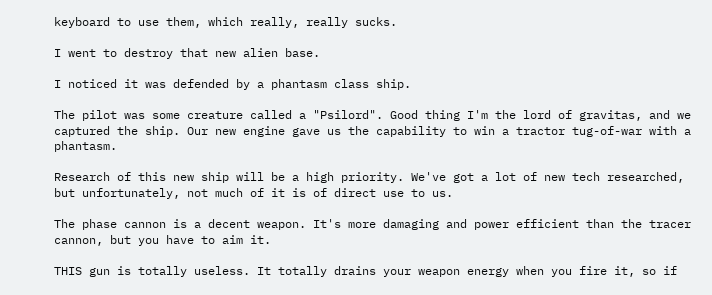keyboard to use them, which really, really sucks.

I went to destroy that new alien base.

I noticed it was defended by a phantasm class ship.

The pilot was some creature called a "Psilord". Good thing I'm the lord of gravitas, and we captured the ship. Our new engine gave us the capability to win a tractor tug-of-war with a phantasm.

Research of this new ship will be a high priority. We've got a lot of new tech researched, but unfortunately, not much of it is of direct use to us.

The phase cannon is a decent weapon. It's more damaging and power efficient than the tracer cannon, but you have to aim it.

THIS gun is totally useless. It totally drains your weapon energy when you fire it, so if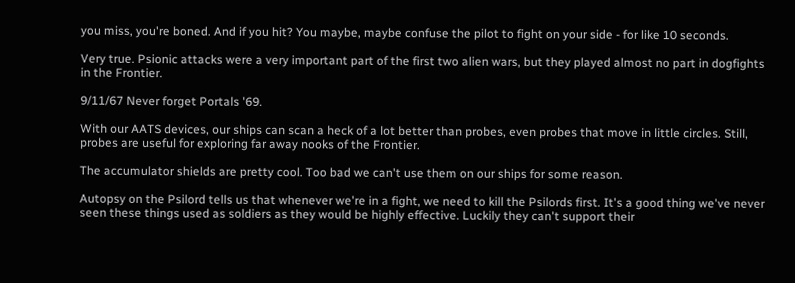you miss, you're boned. And if you hit? You maybe, maybe confuse the pilot to fight on your side - for like 10 seconds.

Very true. Psionic attacks were a very important part of the first two alien wars, but they played almost no part in dogfights in the Frontier.

9/11/67 Never forget Portals '69.

With our AATS devices, our ships can scan a heck of a lot better than probes, even probes that move in little circles. Still, probes are useful for exploring far away nooks of the Frontier.

The accumulator shields are pretty cool. Too bad we can't use them on our ships for some reason.

Autopsy on the Psilord tells us that whenever we're in a fight, we need to kill the Psilords first. It's a good thing we've never seen these things used as soldiers as they would be highly effective. Luckily they can't support their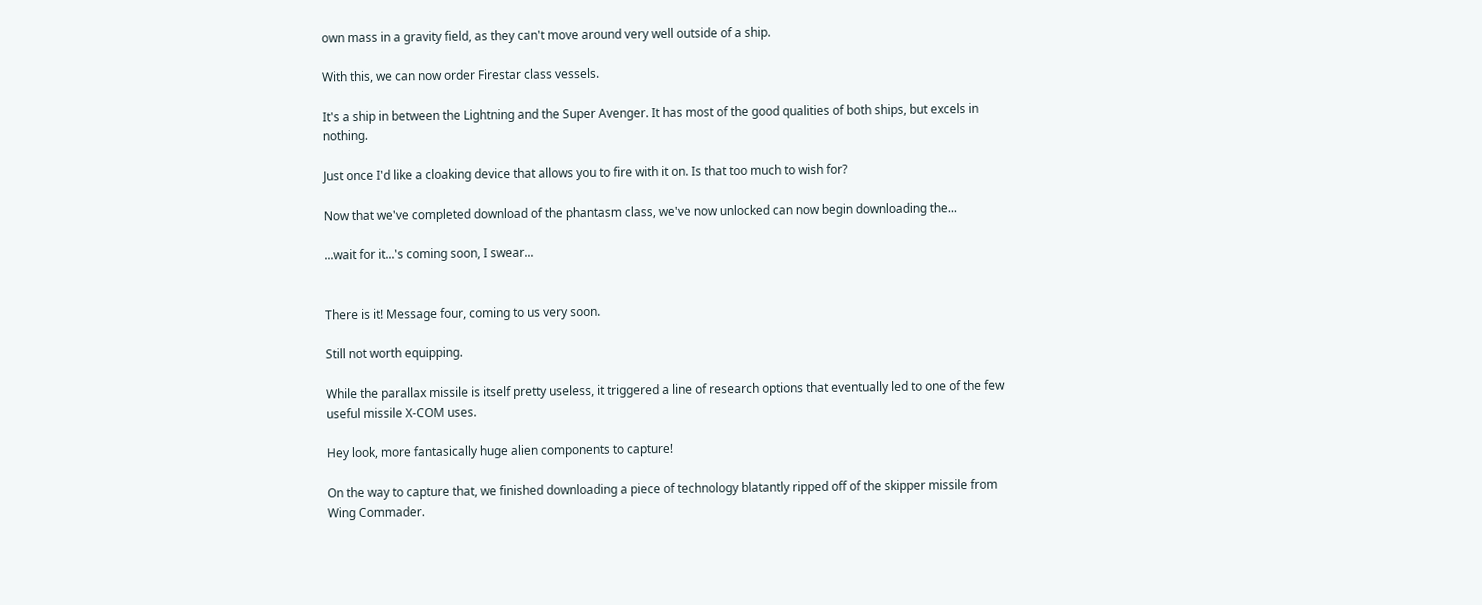own mass in a gravity field, as they can't move around very well outside of a ship.

With this, we can now order Firestar class vessels.

It's a ship in between the Lightning and the Super Avenger. It has most of the good qualities of both ships, but excels in nothing.

Just once I'd like a cloaking device that allows you to fire with it on. Is that too much to wish for?

Now that we've completed download of the phantasm class, we've now unlocked can now begin downloading the...

...wait for it...'s coming soon, I swear...


There is it! Message four, coming to us very soon.

Still not worth equipping.

While the parallax missile is itself pretty useless, it triggered a line of research options that eventually led to one of the few useful missile X-COM uses.

Hey look, more fantasically huge alien components to capture!

On the way to capture that, we finished downloading a piece of technology blatantly ripped off of the skipper missile from Wing Commader.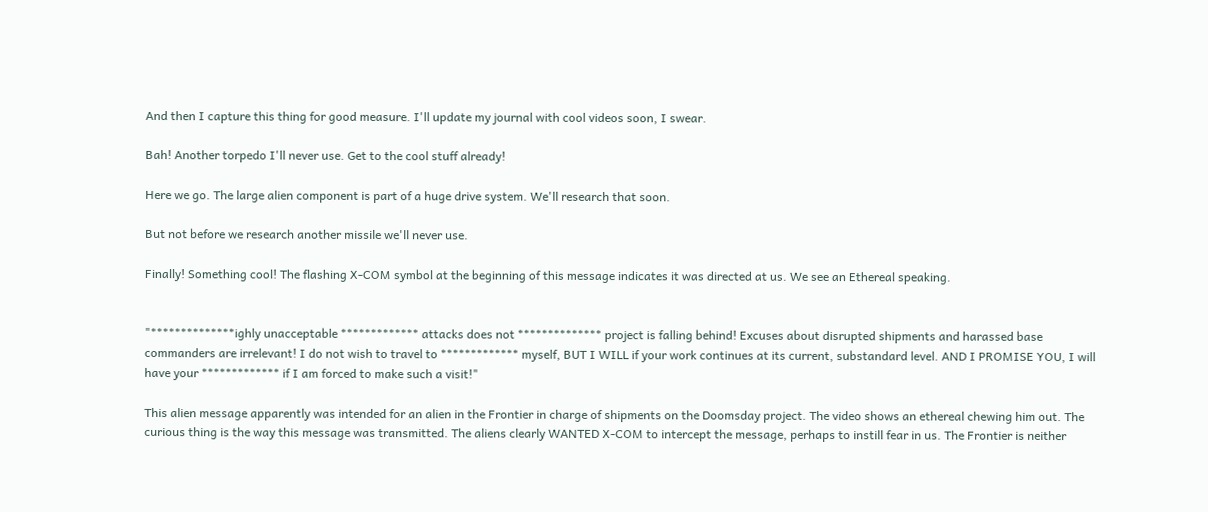And then I capture this thing for good measure. I'll update my journal with cool videos soon, I swear.

Bah! Another torpedo I'll never use. Get to the cool stuff already!

Here we go. The large alien component is part of a huge drive system. We'll research that soon.

But not before we research another missile we'll never use.

Finally! Something cool! The flashing X-COM symbol at the beginning of this message indicates it was directed at us. We see an Ethereal speaking.


"**************ighly unacceptable ************* attacks does not ************** project is falling behind! Excuses about disrupted shipments and harassed base commanders are irrelevant! I do not wish to travel to ************* myself, BUT I WILL if your work continues at its current, substandard level. AND I PROMISE YOU, I will have your ************* if I am forced to make such a visit!"

This alien message apparently was intended for an alien in the Frontier in charge of shipments on the Doomsday project. The video shows an ethereal chewing him out. The curious thing is the way this message was transmitted. The aliens clearly WANTED X-COM to intercept the message, perhaps to instill fear in us. The Frontier is neither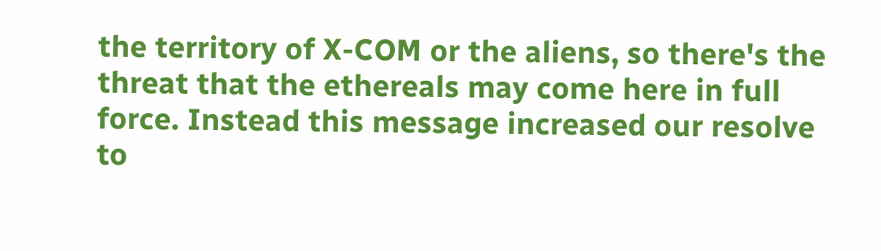the territory of X-COM or the aliens, so there's the threat that the ethereals may come here in full force. Instead this message increased our resolve to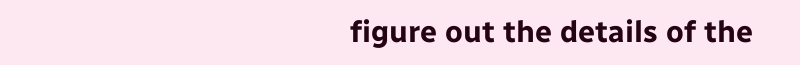figure out the details of the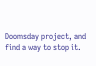Doomsday project, and find a way to stop it.